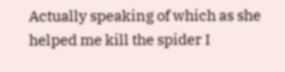Actually speaking of which as she helped me kill the spider I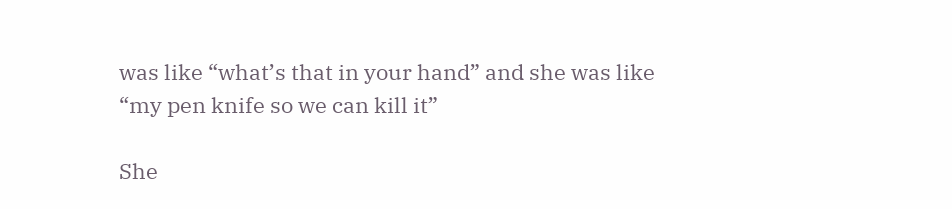was like “what’s that in your hand” and she was like “my pen knife so we can kill it”

She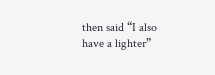then said “I also have a lighter”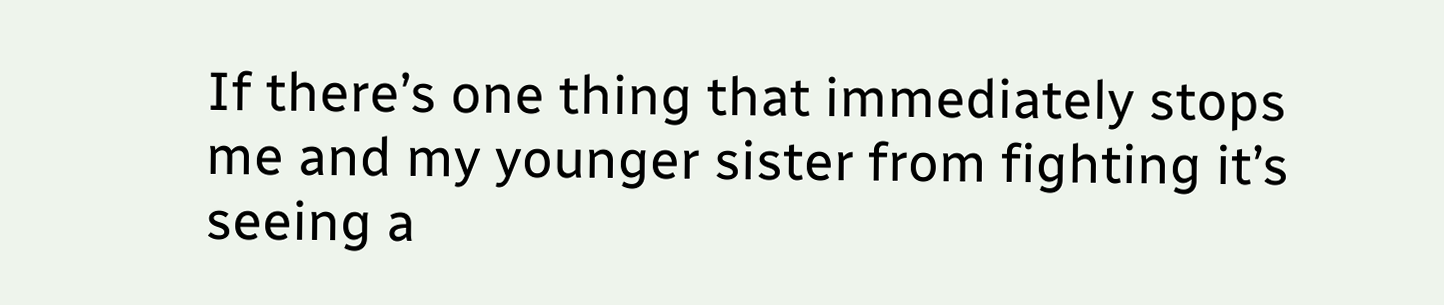If there’s one thing that immediately stops me and my younger sister from fighting it’s seeing a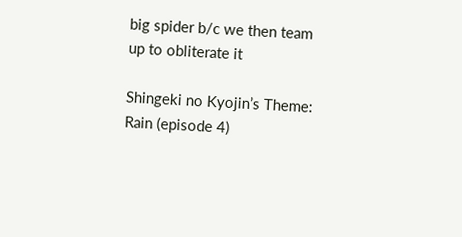big spider b/c we then team up to obliterate it

Shingeki no Kyojin’s Theme: Rain (episode 4)